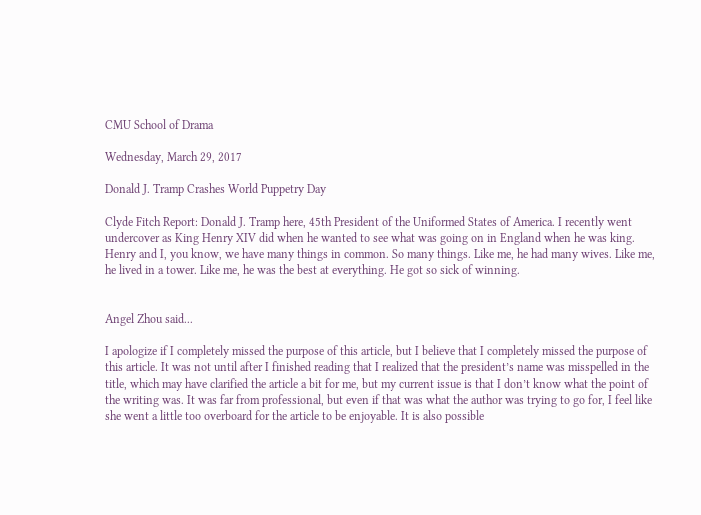CMU School of Drama

Wednesday, March 29, 2017

Donald J. Tramp Crashes World Puppetry Day

Clyde Fitch Report: Donald J. Tramp here, 45th President of the Uniformed States of America. I recently went undercover as King Henry XIV did when he wanted to see what was going on in England when he was king. Henry and I, you know, we have many things in common. So many things. Like me, he had many wives. Like me, he lived in a tower. Like me, he was the best at everything. He got so sick of winning.


Angel Zhou said...

I apologize if I completely missed the purpose of this article, but I believe that I completely missed the purpose of this article. It was not until after I finished reading that I realized that the president’s name was misspelled in the title, which may have clarified the article a bit for me, but my current issue is that I don’t know what the point of the writing was. It was far from professional, but even if that was what the author was trying to go for, I feel like she went a little too overboard for the article to be enjoyable. It is also possible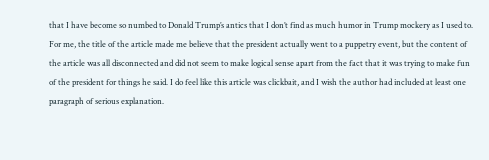that I have become so numbed to Donald Trump’s antics that I don’t find as much humor in Trump mockery as I used to. For me, the title of the article made me believe that the president actually went to a puppetry event, but the content of the article was all disconnected and did not seem to make logical sense apart from the fact that it was trying to make fun of the president for things he said. I do feel like this article was clickbait, and I wish the author had included at least one paragraph of serious explanation.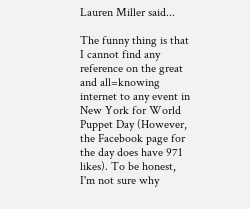Lauren Miller said...

The funny thing is that I cannot find any reference on the great and all=knowing internet to any event in New York for World Puppet Day (However, the Facebook page for the day does have 971 likes). To be honest, I'm not sure why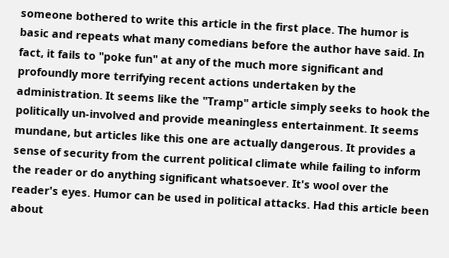someone bothered to write this article in the first place. The humor is basic and repeats what many comedians before the author have said. In fact, it fails to "poke fun" at any of the much more significant and profoundly more terrifying recent actions undertaken by the administration. It seems like the "Tramp" article simply seeks to hook the politically un-involved and provide meaningless entertainment. It seems mundane, but articles like this one are actually dangerous. It provides a sense of security from the current political climate while failing to inform the reader or do anything significant whatsoever. It's wool over the reader's eyes. Humor can be used in political attacks. Had this article been about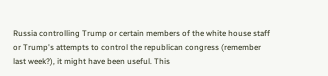Russia controlling Trump or certain members of the white house staff or Trump's attempts to control the republican congress (remember last week?), it might have been useful. This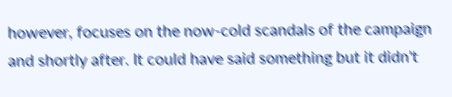however, focuses on the now-cold scandals of the campaign and shortly after. It could have said something but it didn't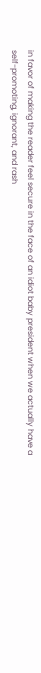in favor of making the reader feel secure in the face of an idiot baby president when we actually have a self-promoting, ignorant, and rash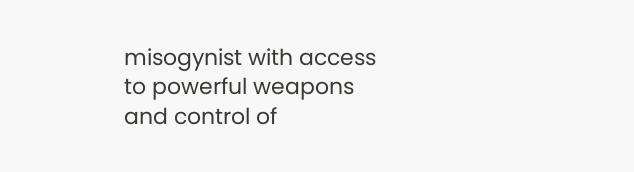misogynist with access to powerful weapons and control of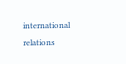international relations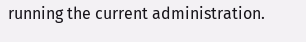running the current administration.